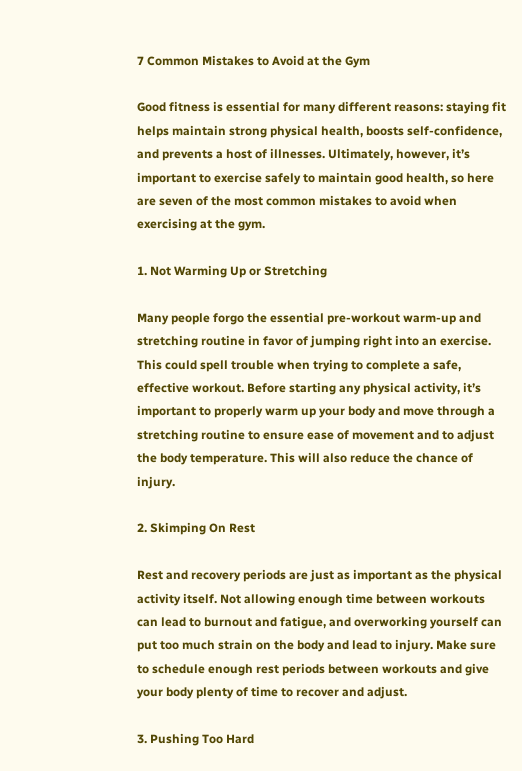7 Common Mistakes to Avoid at the Gym

Good fitness is essential for many different reasons: staying fit helps maintain strong physical health, boosts self-confidence, and prevents a host of illnesses. Ultimately, however, it’s important to exercise safely to maintain good health, so here are seven of the most common mistakes to avoid when exercising at the gym.

1. Not Warming Up or Stretching

Many people forgo the essential pre-workout warm-up and stretching routine in favor of jumping right into an exercise. This could spell trouble when trying to complete a safe, effective workout. Before starting any physical activity, it’s important to properly warm up your body and move through a stretching routine to ensure ease of movement and to adjust the body temperature. This will also reduce the chance of injury.

2. Skimping On Rest

Rest and recovery periods are just as important as the physical activity itself. Not allowing enough time between workouts can lead to burnout and fatigue, and overworking yourself can put too much strain on the body and lead to injury. Make sure to schedule enough rest periods between workouts and give your body plenty of time to recover and adjust.

3. Pushing Too Hard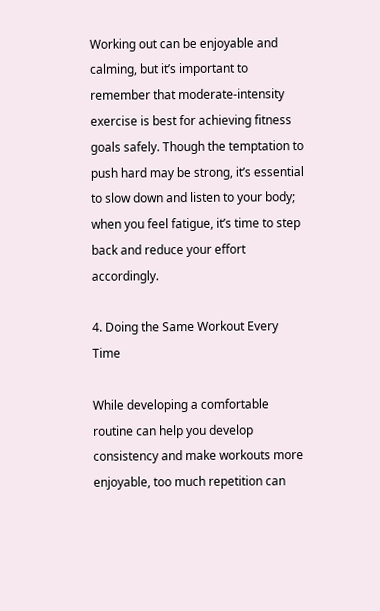Working out can be enjoyable and calming, but it’s important to remember that moderate-intensity exercise is best for achieving fitness goals safely. Though the temptation to push hard may be strong, it’s essential to slow down and listen to your body; when you feel fatigue, it’s time to step back and reduce your effort accordingly.

4. Doing the Same Workout Every Time

While developing a comfortable routine can help you develop consistency and make workouts more enjoyable, too much repetition can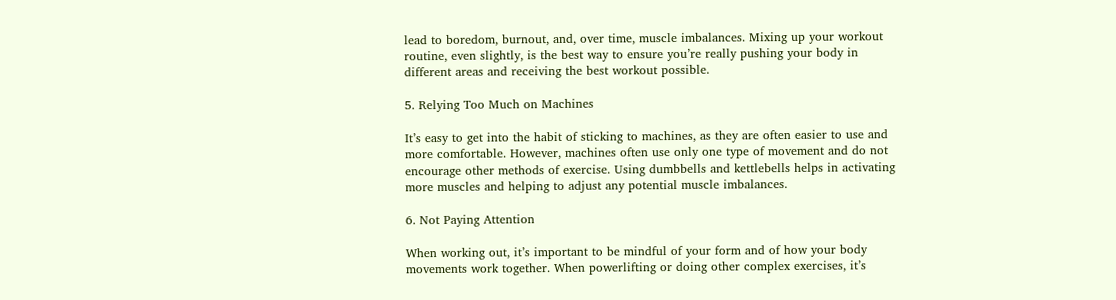lead to boredom, burnout, and, over time, muscle imbalances. Mixing up your workout routine, even slightly, is the best way to ensure you’re really pushing your body in different areas and receiving the best workout possible.

5. Relying Too Much on Machines

It’s easy to get into the habit of sticking to machines, as they are often easier to use and more comfortable. However, machines often use only one type of movement and do not encourage other methods of exercise. Using dumbbells and kettlebells helps in activating more muscles and helping to adjust any potential muscle imbalances.

6. Not Paying Attention

When working out, it’s important to be mindful of your form and of how your body movements work together. When powerlifting or doing other complex exercises, it’s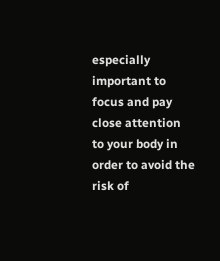especially important to focus and pay close attention to your body in order to avoid the risk of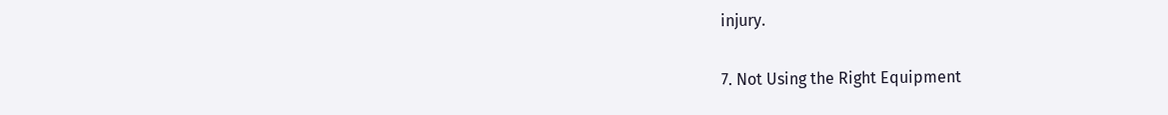injury.

7. Not Using the Right Equipment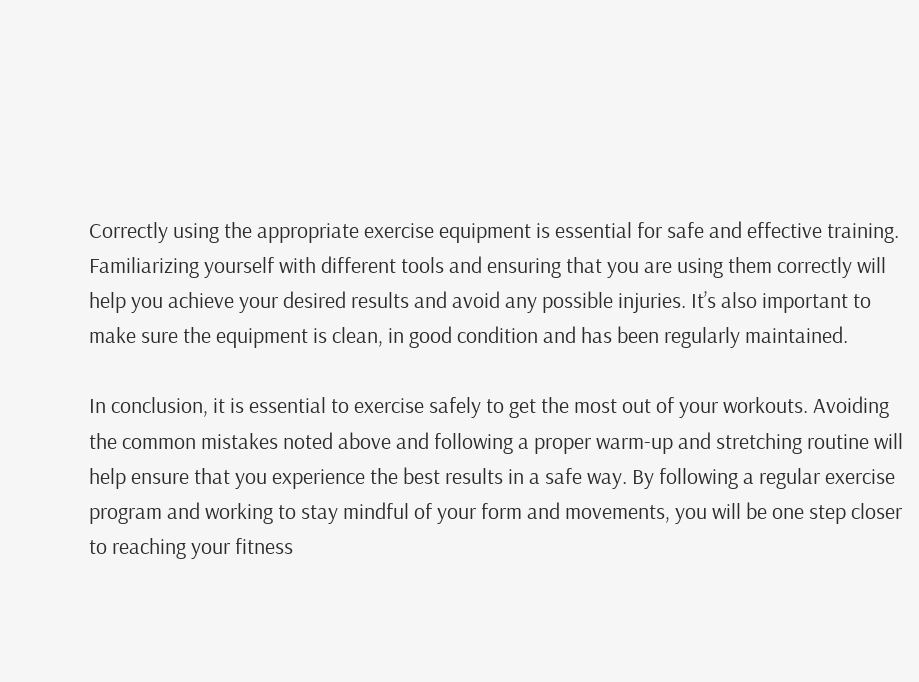Correctly using the appropriate exercise equipment is essential for safe and effective training. Familiarizing yourself with different tools and ensuring that you are using them correctly will help you achieve your desired results and avoid any possible injuries. It’s also important to make sure the equipment is clean, in good condition and has been regularly maintained.

In conclusion, it is essential to exercise safely to get the most out of your workouts. Avoiding the common mistakes noted above and following a proper warm-up and stretching routine will help ensure that you experience the best results in a safe way. By following a regular exercise program and working to stay mindful of your form and movements, you will be one step closer to reaching your fitness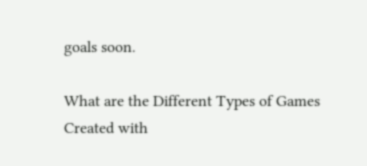goals soon.

What are the Different Types of Games Created with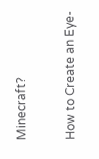Minecraft?

How to Create an Eye-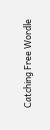Catching Free Wordle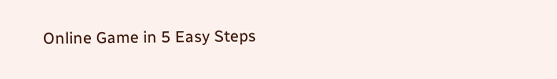Online Game in 5 Easy Steps